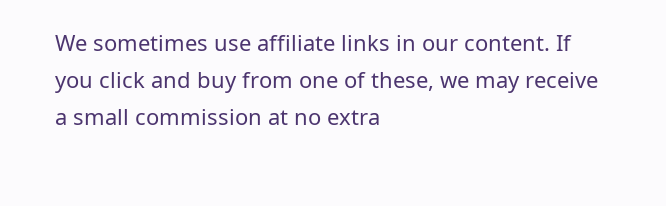We sometimes use affiliate links in our content. If you click and buy from one of these, we may receive a small commission at no extra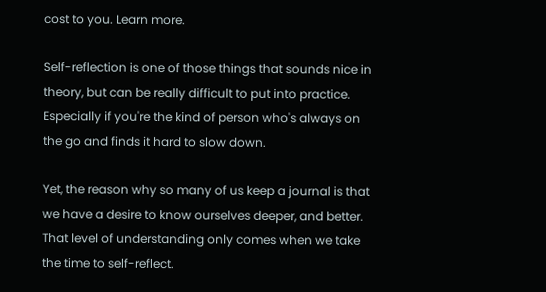cost to you. Learn more.

Self-reflection is one of those things that sounds nice in theory, but can be really difficult to put into practice. Especially if you're the kind of person who's always on the go and finds it hard to slow down.

Yet, the reason why so many of us keep a journal is that we have a desire to know ourselves deeper, and better. That level of understanding only comes when we take the time to self-reflect.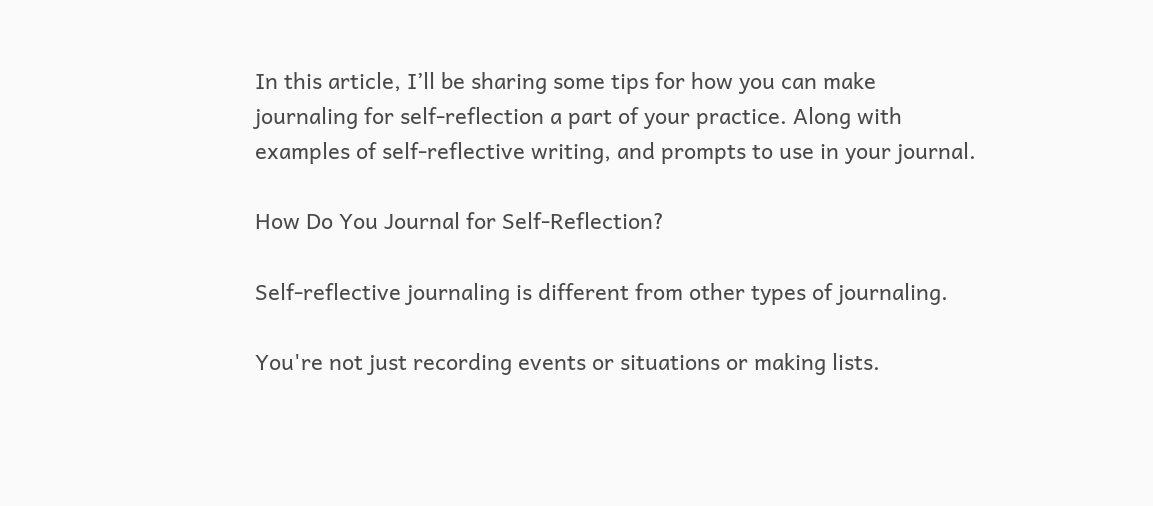In this article, I’ll be sharing some tips for how you can make journaling for self-reflection a part of your practice. Along with examples of self-reflective writing, and prompts to use in your journal.

How Do You Journal for Self-Reflection?

Self-reflective journaling is different from other types of journaling.

You're not just recording events or situations or making lists.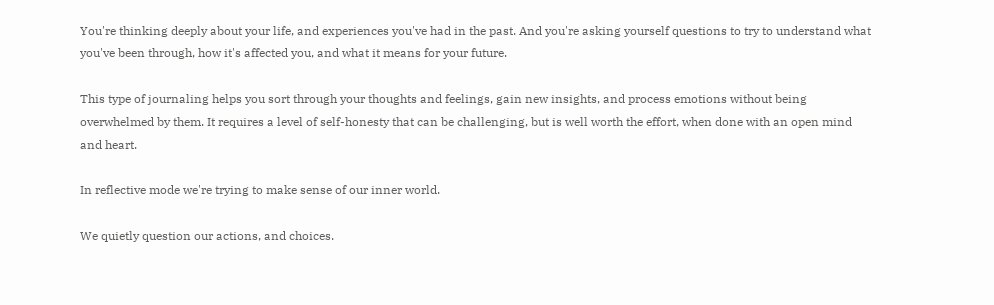You're thinking deeply about your life, and experiences you've had in the past. And you're asking yourself questions to try to understand what you've been through, how it's affected you, and what it means for your future.

This type of journaling helps you sort through your thoughts and feelings, gain new insights, and process emotions without being overwhelmed by them. It requires a level of self-honesty that can be challenging, but is well worth the effort, when done with an open mind and heart.

In reflective mode we're trying to make sense of our inner world.

We quietly question our actions, and choices.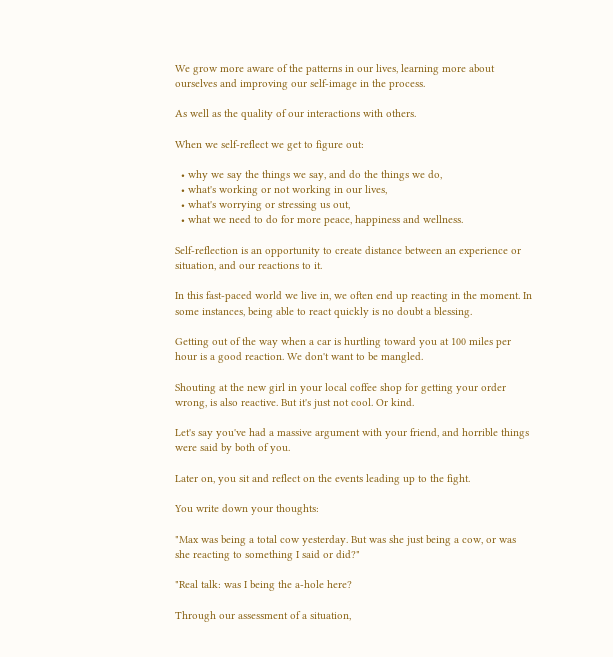We grow more aware of the patterns in our lives, learning more about ourselves and improving our self-image in the process.

As well as the quality of our interactions with others.

When we self-reflect we get to figure out:

  • why we say the things we say, and do the things we do,
  • what's working or not working in our lives,
  • what's worrying or stressing us out,
  • what we need to do for more peace, happiness and wellness.

Self-reflection is an opportunity to create distance between an experience or situation, and our reactions to it.

In this fast-paced world we live in, we often end up reacting in the moment. In some instances, being able to react quickly is no doubt a blessing.

Getting out of the way when a car is hurtling toward you at 100 miles per hour is a good reaction. We don't want to be mangled.

Shouting at the new girl in your local coffee shop for getting your order wrong, is also reactive. But it's just not cool. Or kind.

Let's say you've had a massive argument with your friend, and horrible things were said by both of you.

Later on, you sit and reflect on the events leading up to the fight.

You write down your thoughts:

"Max was being a total cow yesterday. But was she just being a cow, or was she reacting to something I said or did?"

"Real talk: was I being the a-hole here?

Through our assessment of a situation,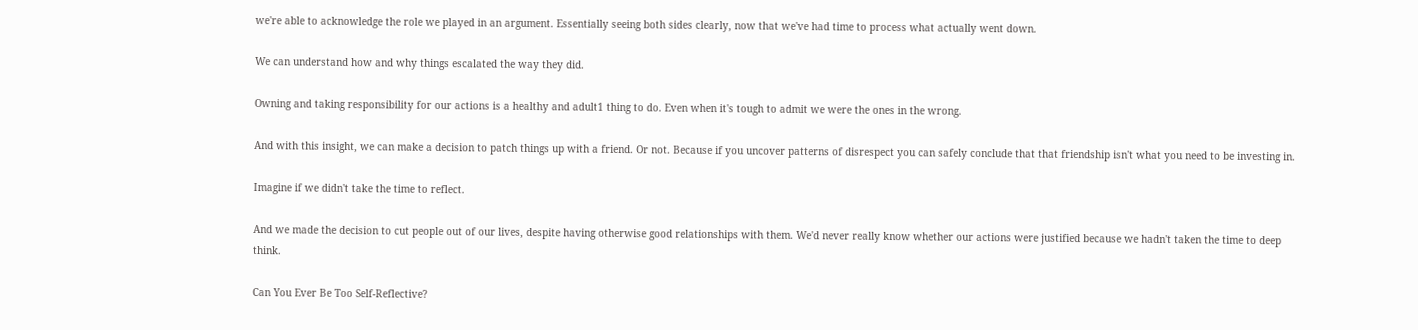we're able to acknowledge the role we played in an argument. Essentially seeing both sides clearly, now that we've had time to process what actually went down.

We can understand how and why things escalated the way they did.

Owning and taking responsibility for our actions is a healthy and adult1 thing to do. Even when it's tough to admit we were the ones in the wrong.

And with this insight, we can make a decision to patch things up with a friend. Or not. Because if you uncover patterns of disrespect you can safely conclude that that friendship isn't what you need to be investing in.

Imagine if we didn't take the time to reflect.

And we made the decision to cut people out of our lives, despite having otherwise good relationships with them. We'd never really know whether our actions were justified because we hadn't taken the time to deep think.

Can You Ever Be Too Self-Reflective?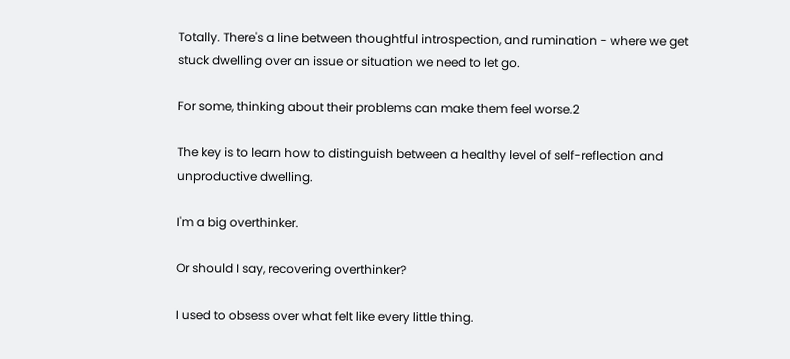Totally. There's a line between thoughtful introspection, and rumination - where we get stuck dwelling over an issue or situation we need to let go.

For some, thinking about their problems can make them feel worse.2

The key is to learn how to distinguish between a healthy level of self-reflection and unproductive dwelling.

I'm a big overthinker.

Or should I say, recovering overthinker?

I used to obsess over what felt like every little thing.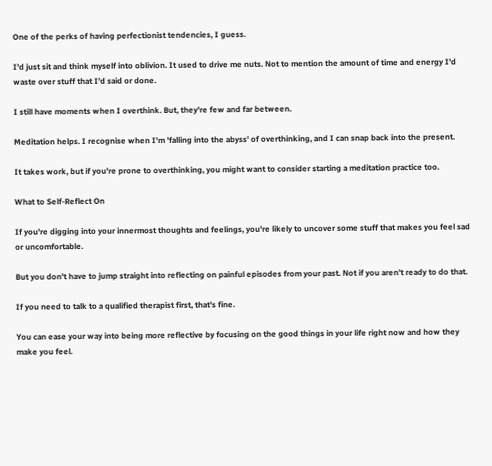One of the perks of having perfectionist tendencies, I guess.

I'd just sit and think myself into oblivion. It used to drive me nuts. Not to mention the amount of time and energy I'd waste over stuff that I'd said or done.

I still have moments when I overthink. But, they're few and far between.

Meditation helps. I recognise when I'm 'falling into the abyss' of overthinking, and I can snap back into the present.

It takes work, but if you're prone to overthinking, you might want to consider starting a meditation practice too.

What to Self-Reflect On

If you're digging into your innermost thoughts and feelings, you're likely to uncover some stuff that makes you feel sad or uncomfortable.

But you don't have to jump straight into reflecting on painful episodes from your past. Not if you aren't ready to do that.

If you need to talk to a qualified therapist first, that's fine.

You can ease your way into being more reflective by focusing on the good things in your life right now and how they make you feel.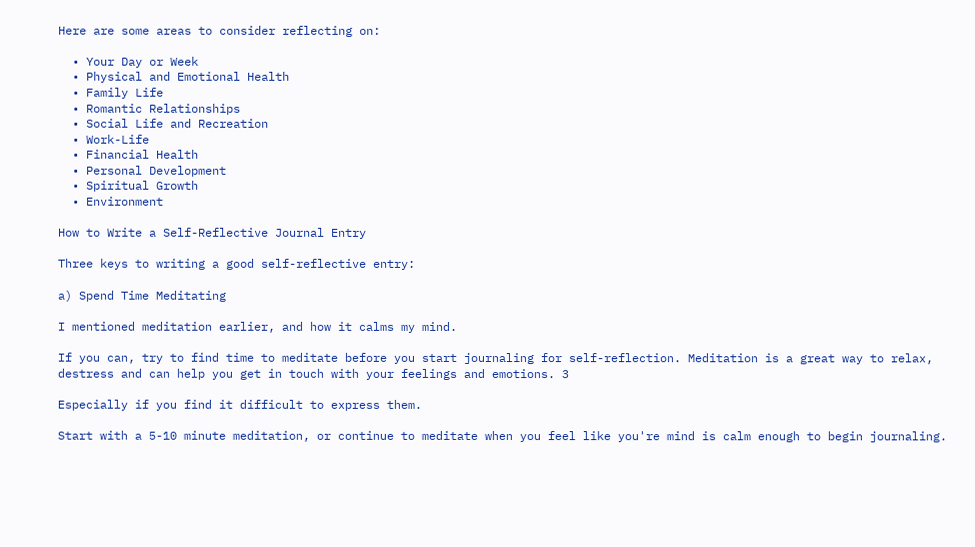Here are some areas to consider reflecting on:

  • Your Day or Week
  • Physical and Emotional Health
  • Family Life
  • Romantic Relationships
  • Social Life and Recreation
  • Work-Life
  • Financial Health
  • Personal Development
  • Spiritual Growth
  • Environment

How to Write a Self-Reflective Journal Entry

Three keys to writing a good self-reflective entry:

a) Spend Time Meditating

I mentioned meditation earlier, and how it calms my mind.

If you can, try to find time to meditate before you start journaling for self-reflection. Meditation is a great way to relax, destress and can help you get in touch with your feelings and emotions. 3

Especially if you find it difficult to express them.

Start with a 5-10 minute meditation, or continue to meditate when you feel like you're mind is calm enough to begin journaling.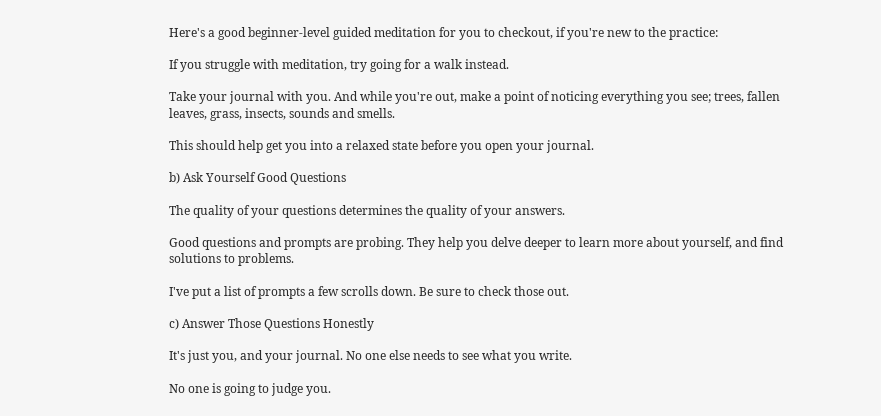Here's a good beginner-level guided meditation for you to checkout, if you're new to the practice:

If you struggle with meditation, try going for a walk instead.

Take your journal with you. And while you're out, make a point of noticing everything you see; trees, fallen leaves, grass, insects, sounds and smells.

This should help get you into a relaxed state before you open your journal.

b) Ask Yourself Good Questions

The quality of your questions determines the quality of your answers.

Good questions and prompts are probing. They help you delve deeper to learn more about yourself, and find solutions to problems.

I've put a list of prompts a few scrolls down. Be sure to check those out.

c) Answer Those Questions Honestly

It's just you, and your journal. No one else needs to see what you write.

No one is going to judge you.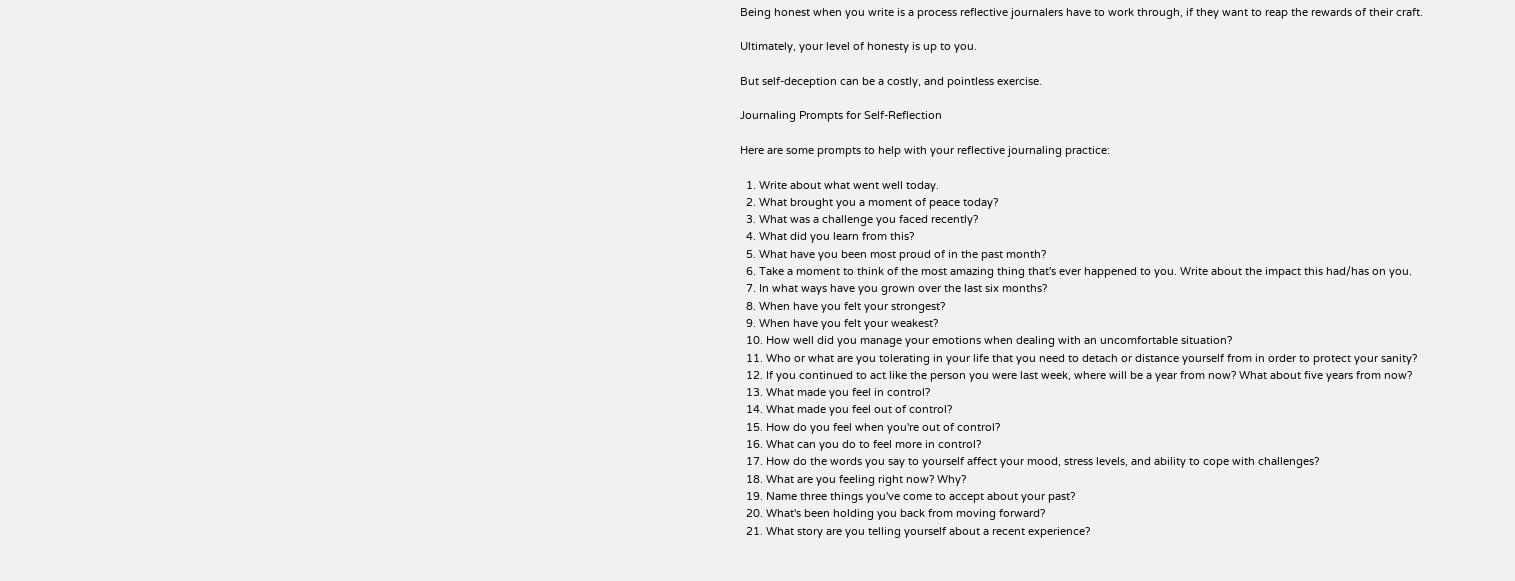Being honest when you write is a process reflective journalers have to work through, if they want to reap the rewards of their craft.

Ultimately, your level of honesty is up to you.

But self-deception can be a costly, and pointless exercise.

Journaling Prompts for Self-Reflection

Here are some prompts to help with your reflective journaling practice:

  1. Write about what went well today.
  2. What brought you a moment of peace today?
  3. What was a challenge you faced recently?
  4. What did you learn from this?
  5. What have you been most proud of in the past month?
  6. Take a moment to think of the most amazing thing that's ever happened to you. Write about the impact this had/has on you.
  7. In what ways have you grown over the last six months?
  8. When have you felt your strongest?
  9. When have you felt your weakest?
  10. How well did you manage your emotions when dealing with an uncomfortable situation?
  11. Who or what are you tolerating in your life that you need to detach or distance yourself from in order to protect your sanity?
  12. If you continued to act like the person you were last week, where will be a year from now? What about five years from now?
  13. What made you feel in control?
  14. What made you feel out of control?
  15. How do you feel when you're out of control?
  16. What can you do to feel more in control?
  17. How do the words you say to yourself affect your mood, stress levels, and ability to cope with challenges?
  18. What are you feeling right now? Why?
  19. Name three things you've come to accept about your past?
  20. What's been holding you back from moving forward?
  21. What story are you telling yourself about a recent experience?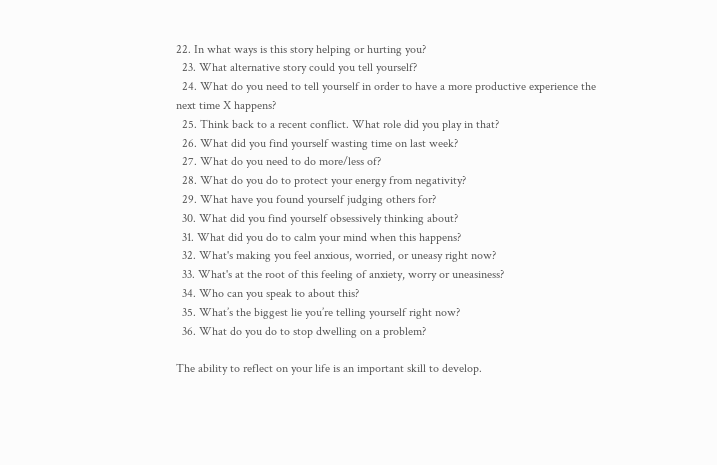22. In what ways is this story helping or hurting you?
  23. What alternative story could you tell yourself?
  24. What do you need to tell yourself in order to have a more productive experience the next time X happens?
  25. Think back to a recent conflict. What role did you play in that?
  26. What did you find yourself wasting time on last week?
  27. What do you need to do more/less of?
  28. What do you do to protect your energy from negativity?
  29. What have you found yourself judging others for?
  30. What did you find yourself obsessively thinking about?
  31. What did you do to calm your mind when this happens?
  32. What's making you feel anxious, worried, or uneasy right now?
  33. What's at the root of this feeling of anxiety, worry or uneasiness?
  34. Who can you speak to about this?
  35. What’s the biggest lie you’re telling yourself right now?
  36. What do you do to stop dwelling on a problem?

The ability to reflect on your life is an important skill to develop.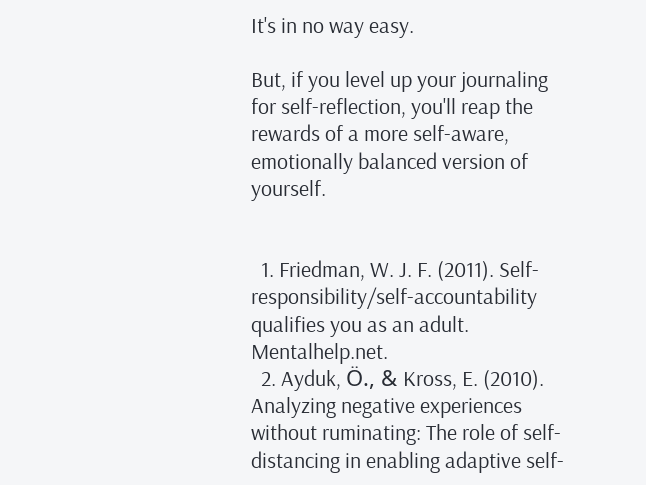It's in no way easy.

But, if you level up your journaling for self-reflection, you'll reap the rewards of a more self-aware, emotionally balanced version of yourself.


  1. Friedman, W. J. F. (2011). Self-responsibility/self-accountability qualifies you as an adult. Mentalhelp.net.
  2. Ayduk, Ö., & Kross, E. (2010). Analyzing negative experiences without ruminating: The role of self-distancing in enabling adaptive self-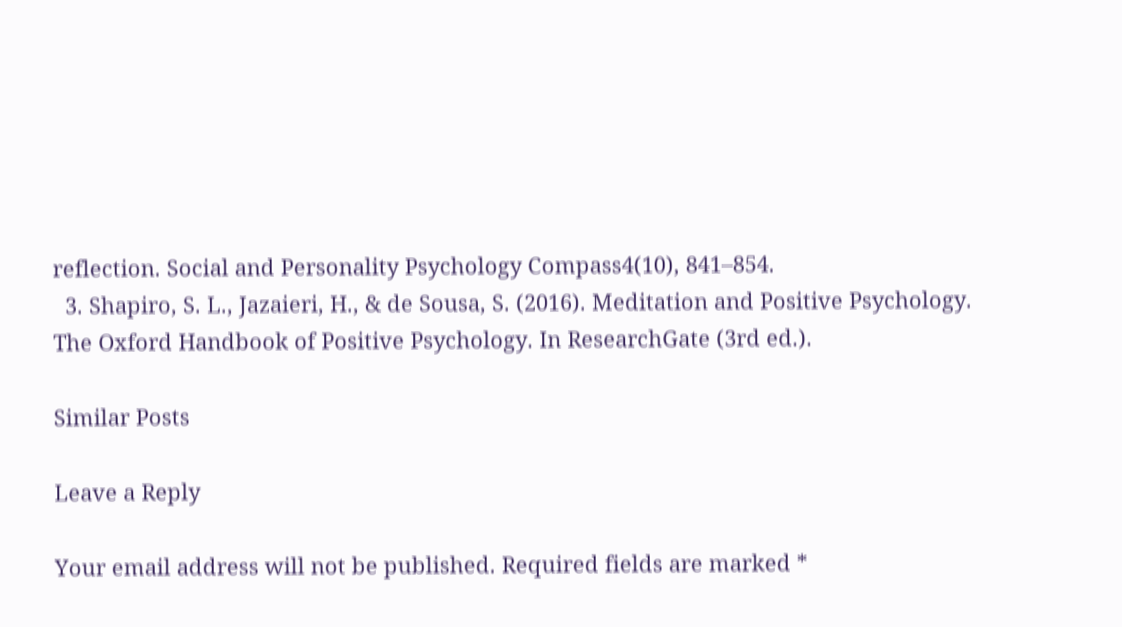reflection. Social and Personality Psychology Compass4(10), 841–854.
  3. Shapiro, S. L., Jazaieri, H., & de Sousa, S. (2016). Meditation and Positive Psychology. The Oxford Handbook of Positive Psychology. In ResearchGate (3rd ed.).

Similar Posts

Leave a Reply

Your email address will not be published. Required fields are marked *